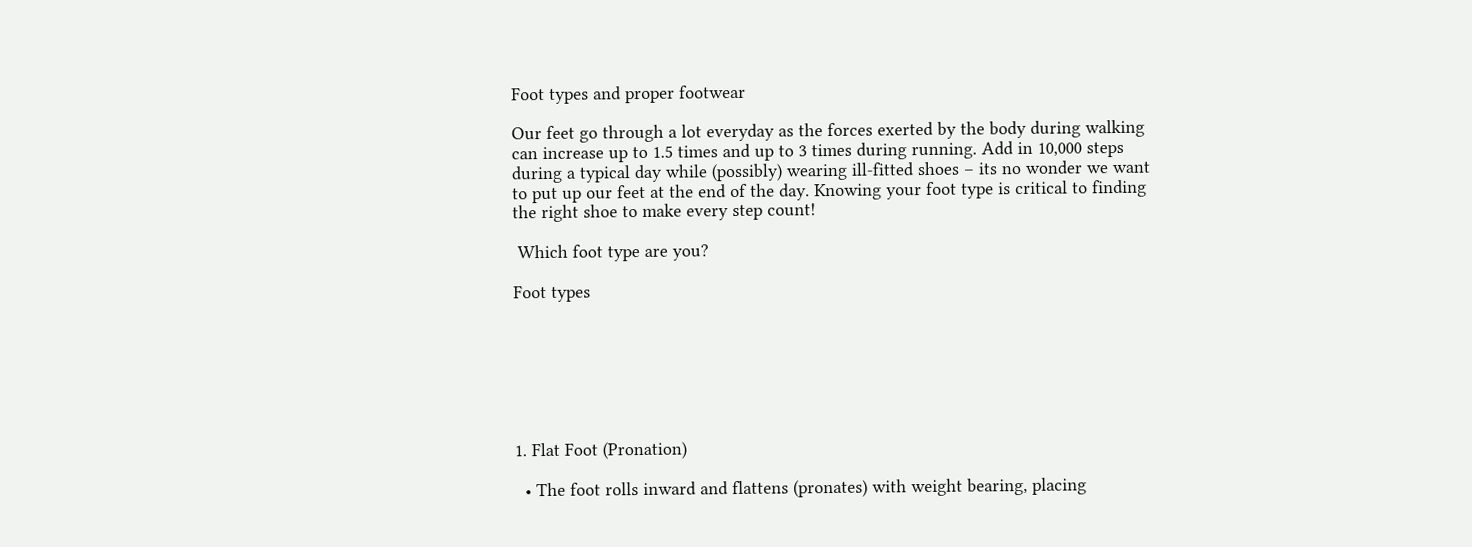Foot types and proper footwear

Our feet go through a lot everyday as the forces exerted by the body during walking can increase up to 1.5 times and up to 3 times during running. Add in 10,000 steps during a typical day while (possibly) wearing ill-fitted shoes – its no wonder we want to put up our feet at the end of the day. Knowing your foot type is critical to finding the right shoe to make every step count!

 Which foot type are you?

Foot types







1. Flat Foot (Pronation)

  • The foot rolls inward and flattens (pronates) with weight bearing, placing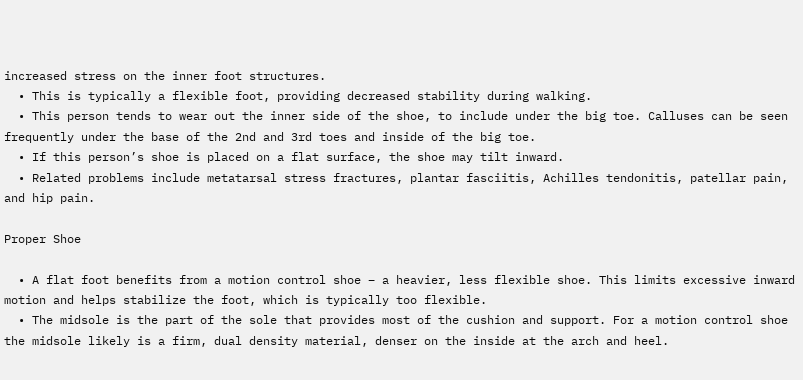increased stress on the inner foot structures.
  • This is typically a flexible foot, providing decreased stability during walking.
  • This person tends to wear out the inner side of the shoe, to include under the big toe. Calluses can be seen frequently under the base of the 2nd and 3rd toes and inside of the big toe.
  • If this person’s shoe is placed on a flat surface, the shoe may tilt inward.
  • Related problems include metatarsal stress fractures, plantar fasciitis, Achilles tendonitis, patellar pain, and hip pain.

Proper Shoe

  • A flat foot benefits from a motion control shoe – a heavier, less flexible shoe. This limits excessive inward motion and helps stabilize the foot, which is typically too flexible.
  • The midsole is the part of the sole that provides most of the cushion and support. For a motion control shoe the midsole likely is a firm, dual density material, denser on the inside at the arch and heel.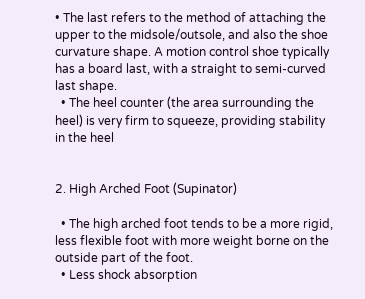• The last refers to the method of attaching the upper to the midsole/outsole, and also the shoe curvature shape. A motion control shoe typically has a board last, with a straight to semi-curved last shape.
  • The heel counter (the area surrounding the heel) is very firm to squeeze, providing stability in the heel


2. High Arched Foot (Supinator)

  • The high arched foot tends to be a more rigid, less flexible foot with more weight borne on the outside part of the foot.
  • Less shock absorption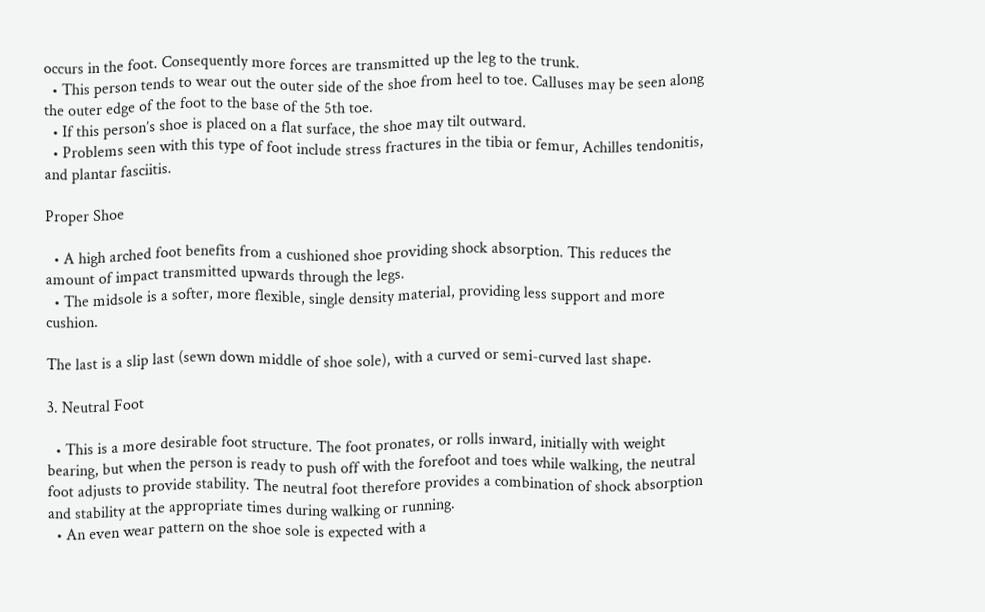occurs in the foot. Consequently more forces are transmitted up the leg to the trunk.
  • This person tends to wear out the outer side of the shoe from heel to toe. Calluses may be seen along the outer edge of the foot to the base of the 5th toe.
  • If this person’s shoe is placed on a flat surface, the shoe may tilt outward.
  • Problems seen with this type of foot include stress fractures in the tibia or femur, Achilles tendonitis, and plantar fasciitis.

Proper Shoe

  • A high arched foot benefits from a cushioned shoe providing shock absorption. This reduces the amount of impact transmitted upwards through the legs.
  • The midsole is a softer, more flexible, single density material, providing less support and more cushion.

The last is a slip last (sewn down middle of shoe sole), with a curved or semi-curved last shape.

3. Neutral Foot

  • This is a more desirable foot structure. The foot pronates, or rolls inward, initially with weight bearing, but when the person is ready to push off with the forefoot and toes while walking, the neutral foot adjusts to provide stability. The neutral foot therefore provides a combination of shock absorption and stability at the appropriate times during walking or running.
  • An even wear pattern on the shoe sole is expected with a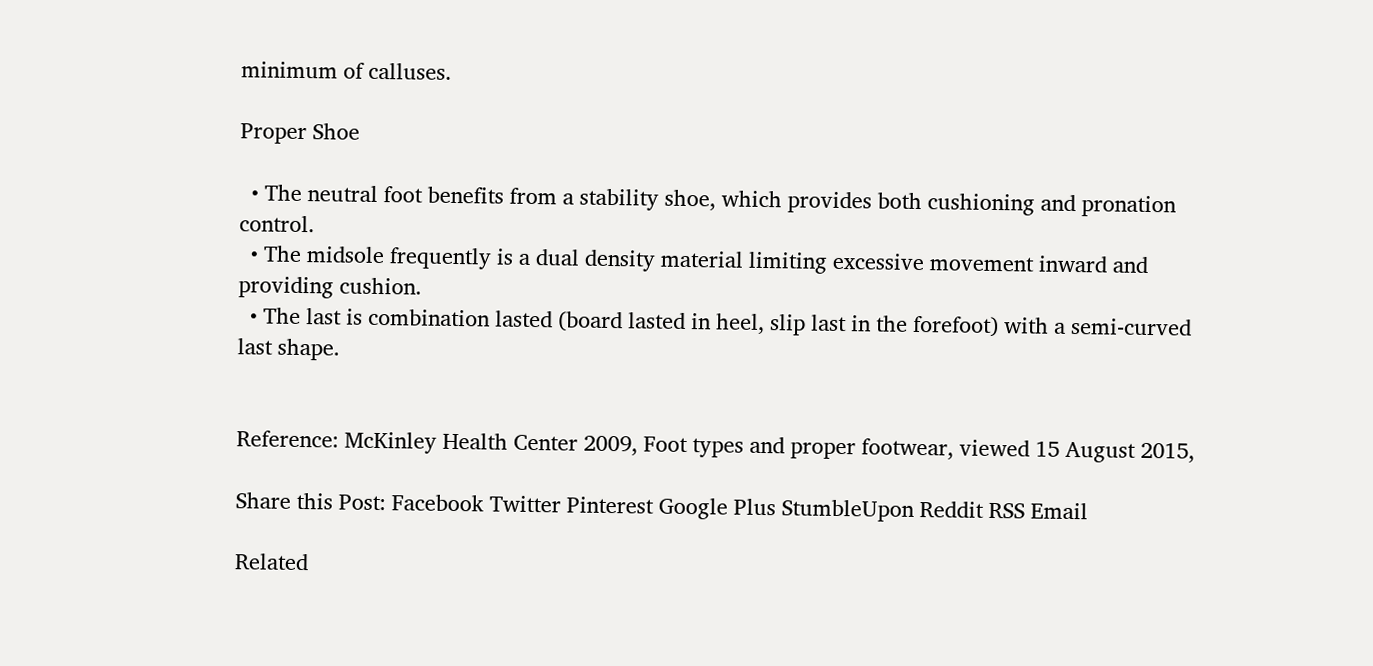minimum of calluses.

Proper Shoe

  • The neutral foot benefits from a stability shoe, which provides both cushioning and pronation control.
  • The midsole frequently is a dual density material limiting excessive movement inward and providing cushion.
  • The last is combination lasted (board lasted in heel, slip last in the forefoot) with a semi-curved last shape.


Reference: McKinley Health Center 2009, Foot types and proper footwear, viewed 15 August 2015,

Share this Post: Facebook Twitter Pinterest Google Plus StumbleUpon Reddit RSS Email

Related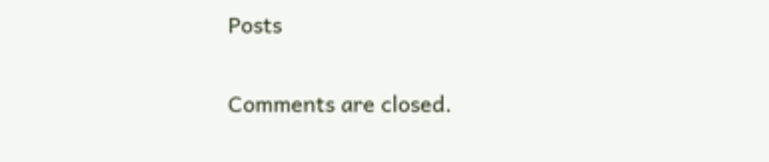Posts

Comments are closed.